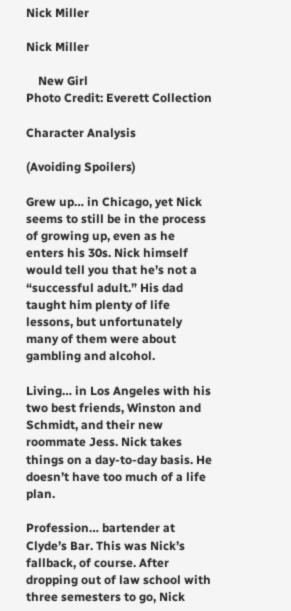Nick Miller

Nick Miller

    New Girl
Photo Credit: Everett Collection

Character Analysis

(Avoiding Spoilers)

Grew up… in Chicago, yet Nick seems to still be in the process of growing up, even as he enters his 30s. Nick himself would tell you that he’s not a “successful adult.” His dad taught him plenty of life lessons, but unfortunately many of them were about gambling and alcohol.

Living… in Los Angeles with his two best friends, Winston and Schmidt, and their new roommate Jess. Nick takes things on a day-to-day basis. He doesn’t have too much of a life plan.

Profession… bartender at Clyde’s Bar. This was Nick’s fallback, of course. After dropping out of law school with three semesters to go, Nick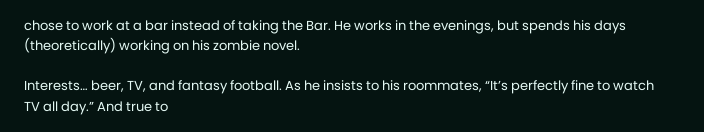chose to work at a bar instead of taking the Bar. He works in the evenings, but spends his days (theoretically) working on his zombie novel.

Interests… beer, TV, and fantasy football. As he insists to his roommates, “It’s perfectly fine to watch TV all day.” And true to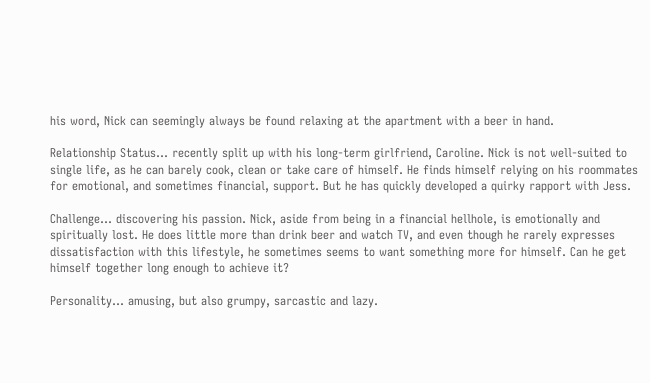his word, Nick can seemingly always be found relaxing at the apartment with a beer in hand.

Relationship Status… recently split up with his long-term girlfriend, Caroline. Nick is not well-suited to single life, as he can barely cook, clean or take care of himself. He finds himself relying on his roommates for emotional, and sometimes financial, support. But he has quickly developed a quirky rapport with Jess.

Challenge… discovering his passion. Nick, aside from being in a financial hellhole, is emotionally and spiritually lost. He does little more than drink beer and watch TV, and even though he rarely expresses dissatisfaction with this lifestyle, he sometimes seems to want something more for himself. Can he get himself together long enough to achieve it?

Personality… amusing, but also grumpy, sarcastic and lazy.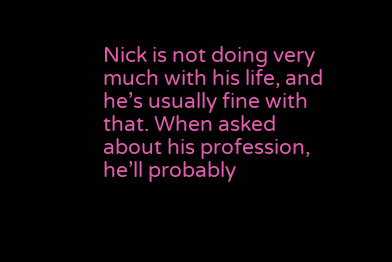Nick is not doing very much with his life, and he’s usually fine with that. When asked about his profession, he’ll probably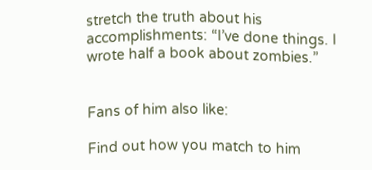stretch the truth about his accomplishments: “I’ve done things. I wrote half a book about zombies.”


Fans of him also like:

Find out how you match to him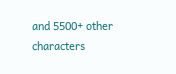and 5500+ other characters